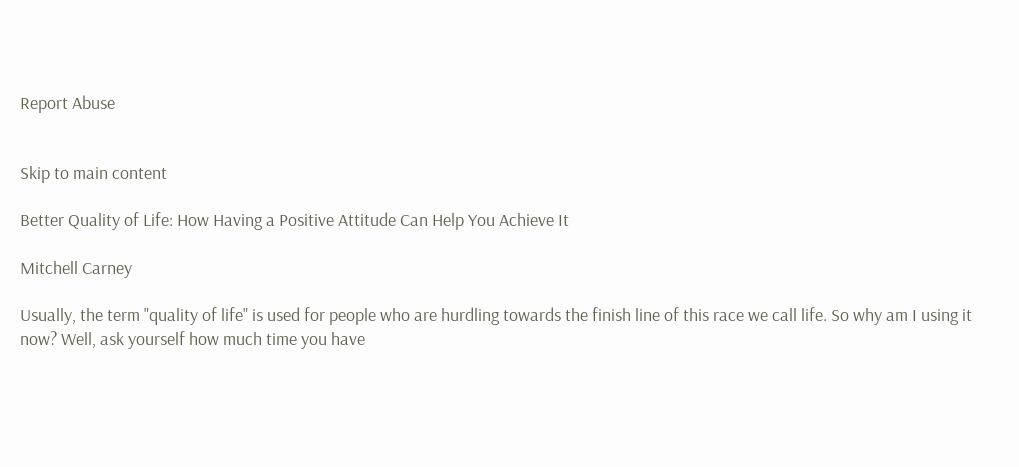Report Abuse


Skip to main content

Better Quality of Life: How Having a Positive Attitude Can Help You Achieve It

Mitchell Carney

Usually, the term "quality of life" is used for people who are hurdling towards the finish line of this race we call life. So why am I using it now? Well, ask yourself how much time you have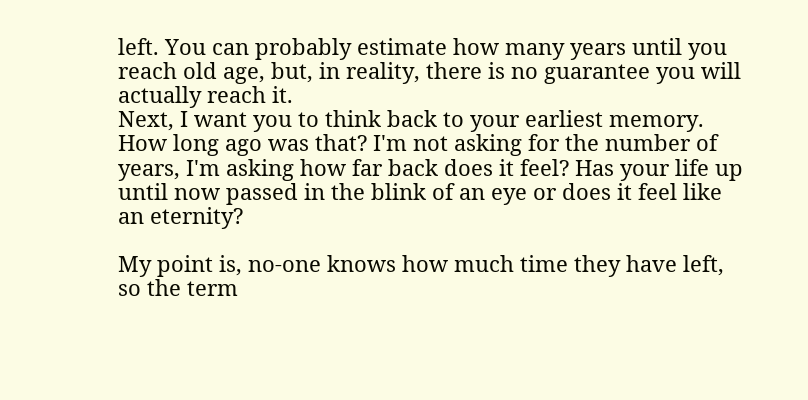left. You can probably estimate how many years until you reach old age, but, in reality, there is no guarantee you will actually reach it.
Next, I want you to think back to your earliest memory. How long ago was that? I'm not asking for the number of years, I'm asking how far back does it feel? Has your life up until now passed in the blink of an eye or does it feel like an eternity?

My point is, no-one knows how much time they have left, so the term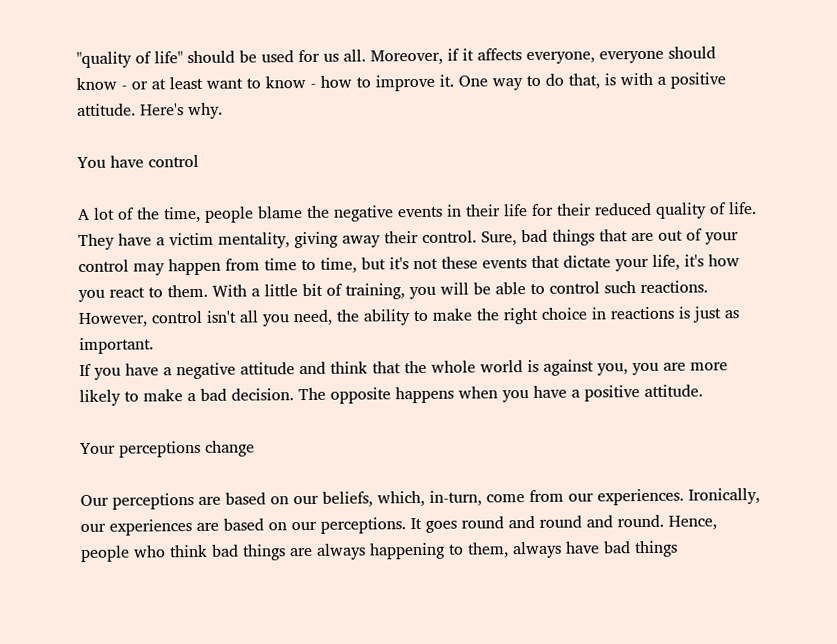"quality of life" should be used for us all. Moreover, if it affects everyone, everyone should know - or at least want to know - how to improve it. One way to do that, is with a positive attitude. Here's why.

You have control

A lot of the time, people blame the negative events in their life for their reduced quality of life. They have a victim mentality, giving away their control. Sure, bad things that are out of your control may happen from time to time, but it's not these events that dictate your life, it's how you react to them. With a little bit of training, you will be able to control such reactions. However, control isn't all you need, the ability to make the right choice in reactions is just as important.
If you have a negative attitude and think that the whole world is against you, you are more likely to make a bad decision. The opposite happens when you have a positive attitude.

Your perceptions change

Our perceptions are based on our beliefs, which, in-turn, come from our experiences. Ironically, our experiences are based on our perceptions. It goes round and round and round. Hence, people who think bad things are always happening to them, always have bad things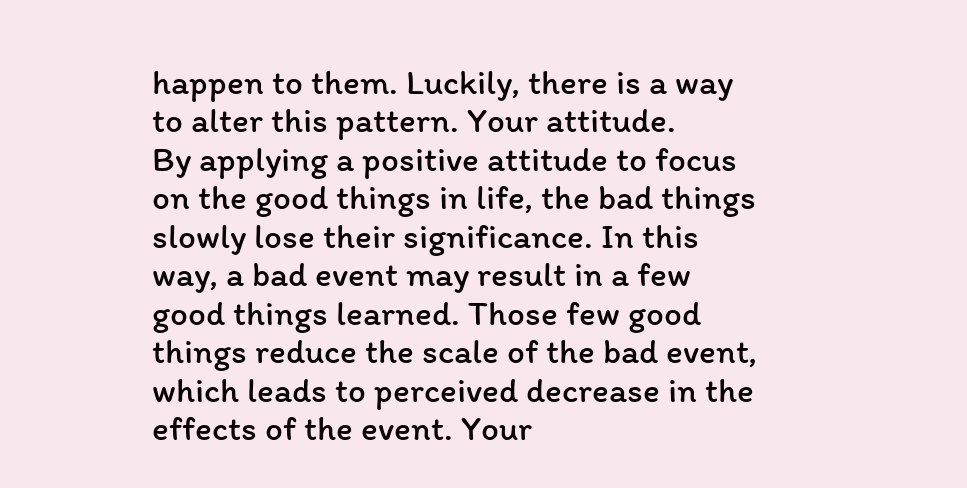happen to them. Luckily, there is a way to alter this pattern. Your attitude.
By applying a positive attitude to focus on the good things in life, the bad things slowly lose their significance. In this way, a bad event may result in a few good things learned. Those few good things reduce the scale of the bad event, which leads to perceived decrease in the effects of the event. Your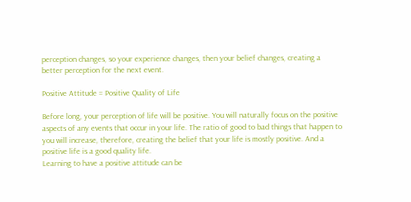perception changes, so your experience changes, then your belief changes, creating a better perception for the next event.

Positive Attitude = Positive Quality of Life

Before long, your perception of life will be positive. You will naturally focus on the positive aspects of any events that occur in your life. The ratio of good to bad things that happen to you will increase, therefore, creating the belief that your life is mostly positive. And a positive life is a good quality life.
Learning to have a positive attitude can be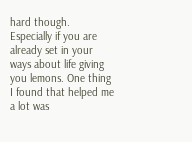hard though. Especially if you are already set in your ways about life giving you lemons. One thing I found that helped me a lot was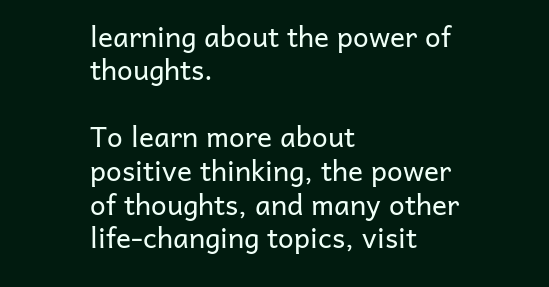learning about the power of thoughts.

To learn more about positive thinking, the power of thoughts, and many other life-changing topics, visit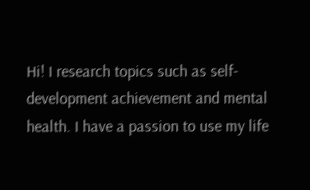Hi! I research topics such as self-development achievement and mental health. I have a passion to use my life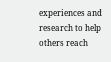experiences and research to help others reach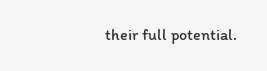their full potential.